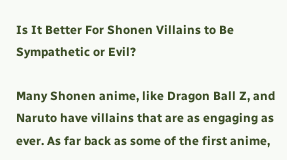Is It Better For Shonen Villains to Be Sympathetic or Evil?

Many Shonen anime, like Dragon Ball Z, and Naruto have villains that are as engaging as ever. As far back as some of the first anime,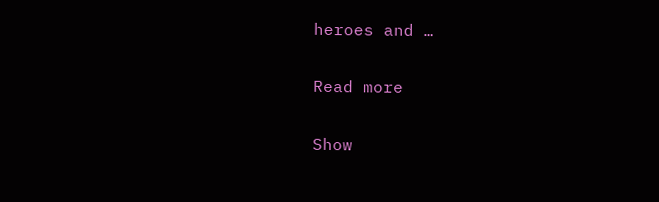heroes and …

Read more

Show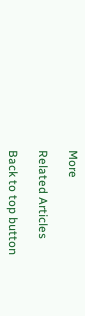More

Related Articles

Back to top button